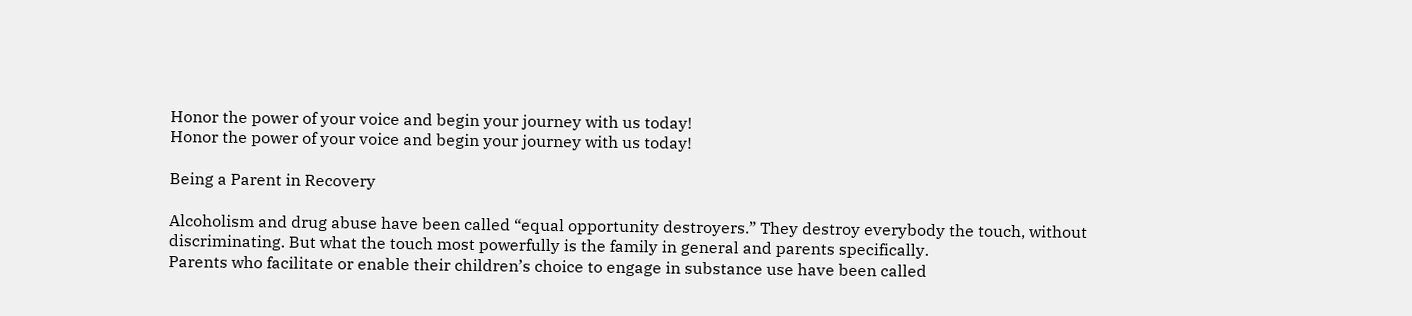Honor the power of your voice and begin your journey with us today!
Honor the power of your voice and begin your journey with us today!

Being a Parent in Recovery

Alcoholism and drug abuse have been called “equal opportunity destroyers.” They destroy everybody the touch, without discriminating. But what the touch most powerfully is the family in general and parents specifically.
Parents who facilitate or enable their children’s choice to engage in substance use have been called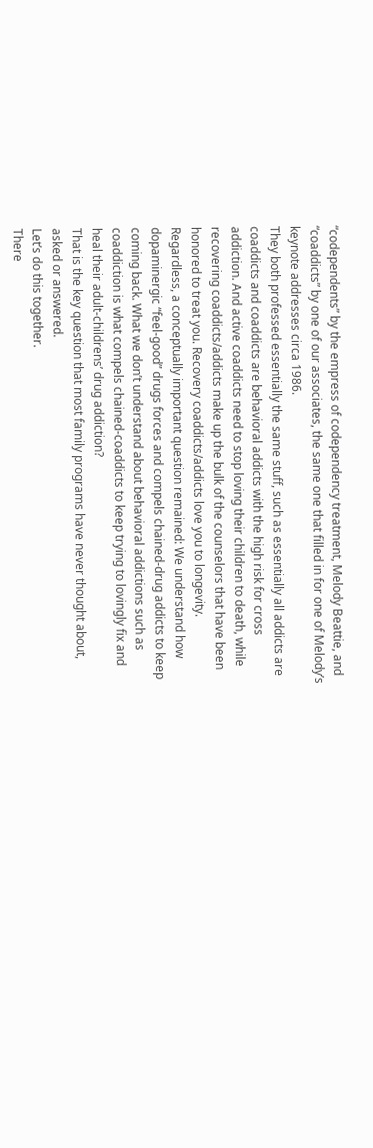“codependents” by the empress of codependency treatment, Melody Beattie, and “coaddicts” by one of our associates, the same one that filled in for one of Melody’s keynote addresses circa 1986.
They both professed essentially the same stuff, such as essentially all addicts are coaddicts and coaddicts are behavioral addicts with the high risk for cross addiction. And active coaddicts need to stop loving their children to death, while recovering coaddicts/addicts make up the bulk of the counselors that have been honored to treat you. Recovery coaddicts/addicts love you to longevity.
Regardless, a conceptually important question remained: We understand how dopaminergic “feel-good” drugs forces and compels chained-drug addicts to keep coming back. What we don’t understand about behavioral addictions such as coaddiction is what compels chained-coaddicts to keep trying to lovingly fix and heal their adult-childrens’ drug addiction?
That is the key question that most family programs have never thought about, asked or answered.
Let’s do this together.
There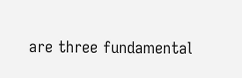are three fundamental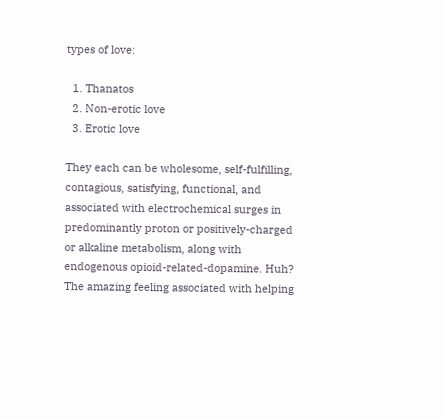types of love:

  1. Thanatos
  2. Non-erotic love
  3. Erotic love

They each can be wholesome, self-fulfilling, contagious, satisfying, functional, and associated with electrochemical surges in predominantly proton or positively-charged or alkaline metabolism, along with endogenous opioid-related-dopamine. Huh? The amazing feeling associated with helping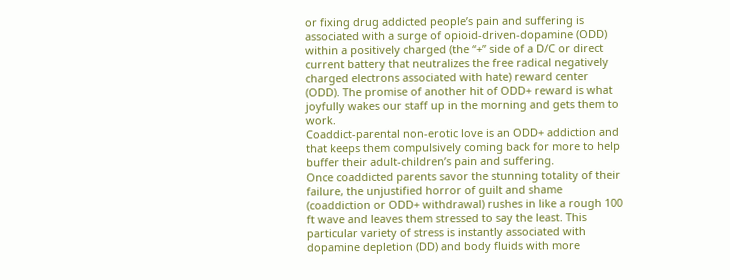or fixing drug addicted people’s pain and suffering is associated with a surge of opioid-driven-dopamine (ODD) within a positively charged (the “+” side of a D/C or direct current battery that neutralizes the free radical negatively charged electrons associated with hate) reward center (ODD). The promise of another hit of ODD+ reward is what joyfully wakes our staff up in the morning and gets them to work.
Coaddict-parental non-erotic love is an ODD+ addiction and that keeps them compulsively coming back for more to help buffer their adult-children’s pain and suffering.
Once coaddicted parents savor the stunning totality of their failure, the unjustified horror of guilt and shame (coaddiction or ODD+ withdrawal) rushes in like a rough 100 ft wave and leaves them stressed to say the least. This particular variety of stress is instantly associated with dopamine depletion (DD) and body fluids with more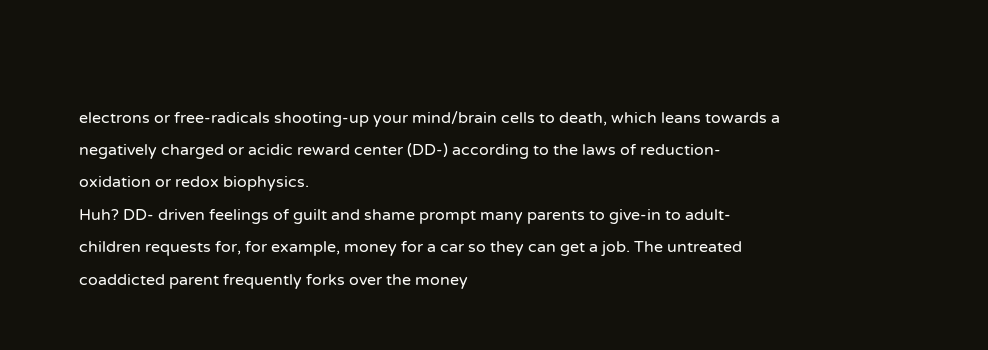electrons or free-radicals shooting-up your mind/brain cells to death, which leans towards a negatively charged or acidic reward center (DD-) according to the laws of reduction-oxidation or redox biophysics.
Huh? DD- driven feelings of guilt and shame prompt many parents to give-in to adult-children requests for, for example, money for a car so they can get a job. The untreated coaddicted parent frequently forks over the money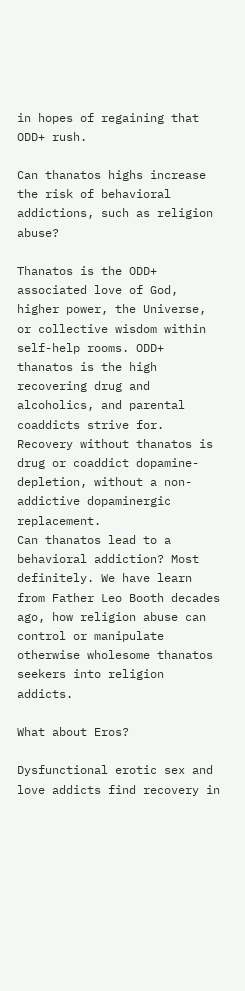in hopes of regaining that ODD+ rush.

Can thanatos highs increase the risk of behavioral addictions, such as religion abuse?

Thanatos is the ODD+ associated love of God, higher power, the Universe, or collective wisdom within self-help rooms. ODD+ thanatos is the high recovering drug and alcoholics, and parental coaddicts strive for. Recovery without thanatos is drug or coaddict dopamine-depletion, without a non-addictive dopaminergic replacement.
Can thanatos lead to a behavioral addiction? Most definitely. We have learn from Father Leo Booth decades ago, how religion abuse can control or manipulate otherwise wholesome thanatos seekers into religion addicts.

What about Eros?

Dysfunctional erotic sex and love addicts find recovery in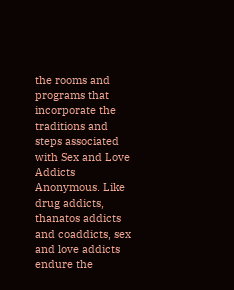the rooms and programs that incorporate the traditions and steps associated with Sex and Love Addicts Anonymous. Like drug addicts, thanatos addicts and coaddicts, sex and love addicts endure the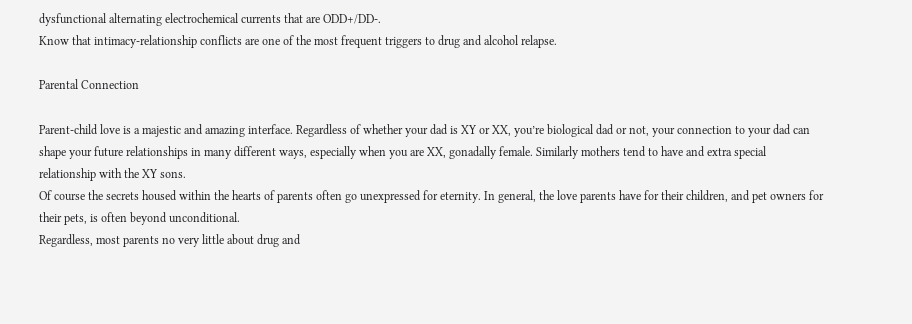dysfunctional alternating electrochemical currents that are ODD+/DD-.
Know that intimacy-relationship conflicts are one of the most frequent triggers to drug and alcohol relapse.

Parental Connection

Parent-child love is a majestic and amazing interface. Regardless of whether your dad is XY or XX, you’re biological dad or not, your connection to your dad can shape your future relationships in many different ways, especially when you are XX, gonadally female. Similarly mothers tend to have and extra special relationship with the XY sons.
Of course the secrets housed within the hearts of parents often go unexpressed for eternity. In general, the love parents have for their children, and pet owners for their pets, is often beyond unconditional.
Regardless, most parents no very little about drug and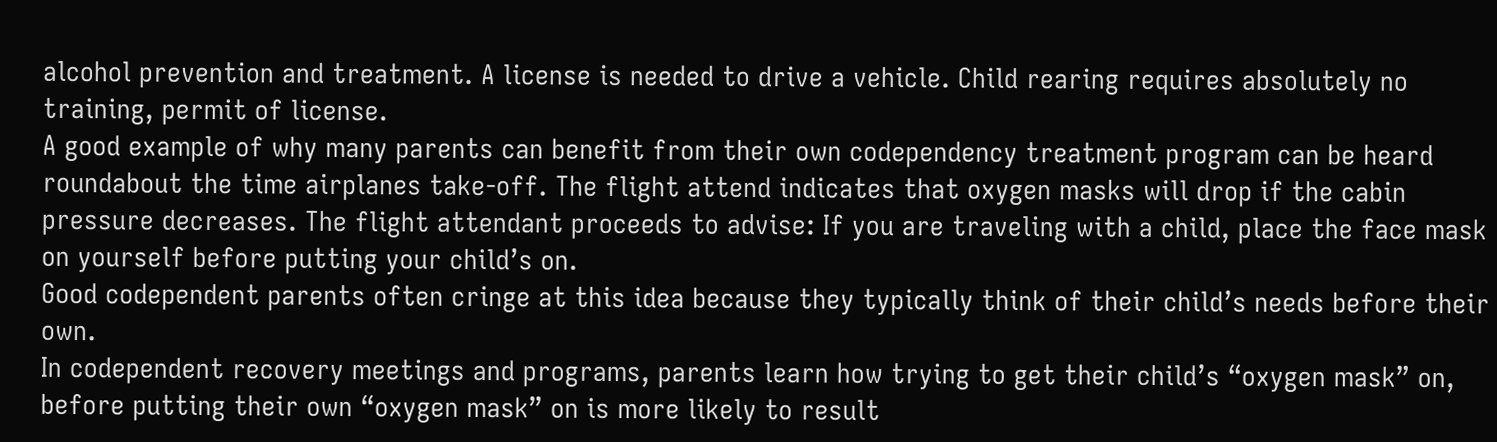alcohol prevention and treatment. A license is needed to drive a vehicle. Child rearing requires absolutely no training, permit of license.
A good example of why many parents can benefit from their own codependency treatment program can be heard roundabout the time airplanes take-off. The flight attend indicates that oxygen masks will drop if the cabin pressure decreases. The flight attendant proceeds to advise: If you are traveling with a child, place the face mask on yourself before putting your child’s on.
Good codependent parents often cringe at this idea because they typically think of their child’s needs before their own.
In codependent recovery meetings and programs, parents learn how trying to get their child’s “oxygen mask” on, before putting their own “oxygen mask” on is more likely to result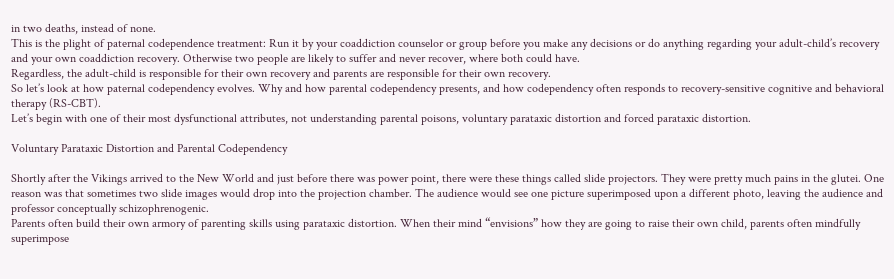in two deaths, instead of none.
This is the plight of paternal codependence treatment: Run it by your coaddiction counselor or group before you make any decisions or do anything regarding your adult-child’s recovery and your own coaddiction recovery. Otherwise two people are likely to suffer and never recover, where both could have.
Regardless, the adult-child is responsible for their own recovery and parents are responsible for their own recovery.
So let’s look at how paternal codependency evolves. Why and how parental codependency presents, and how codependency often responds to recovery-sensitive cognitive and behavioral therapy (RS-CBT).
Let’s begin with one of their most dysfunctional attributes, not understanding parental poisons, voluntary parataxic distortion and forced parataxic distortion.

Voluntary Parataxic Distortion and Parental Codependency

Shortly after the Vikings arrived to the New World and just before there was power point, there were these things called slide projectors. They were pretty much pains in the glutei. One reason was that sometimes two slide images would drop into the projection chamber. The audience would see one picture superimposed upon a different photo, leaving the audience and professor conceptually schizophrenogenic.
Parents often build their own armory of parenting skills using parataxic distortion. When their mind “envisions” how they are going to raise their own child, parents often mindfully superimpose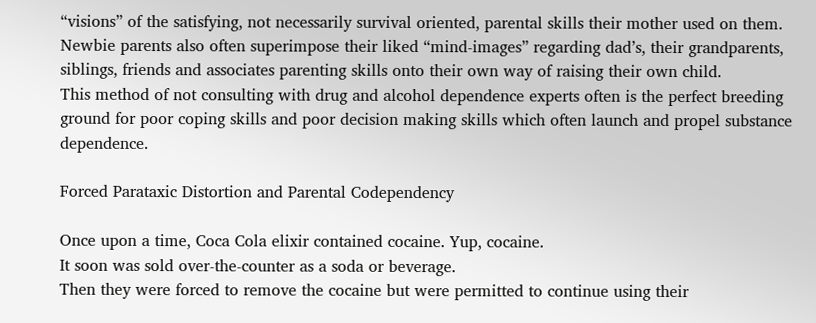“visions” of the satisfying, not necessarily survival oriented, parental skills their mother used on them. Newbie parents also often superimpose their liked “mind-images” regarding dad’s, their grandparents, siblings, friends and associates parenting skills onto their own way of raising their own child.
This method of not consulting with drug and alcohol dependence experts often is the perfect breeding ground for poor coping skills and poor decision making skills which often launch and propel substance dependence.

Forced Parataxic Distortion and Parental Codependency

Once upon a time, Coca Cola elixir contained cocaine. Yup, cocaine.
It soon was sold over-the-counter as a soda or beverage.
Then they were forced to remove the cocaine but were permitted to continue using their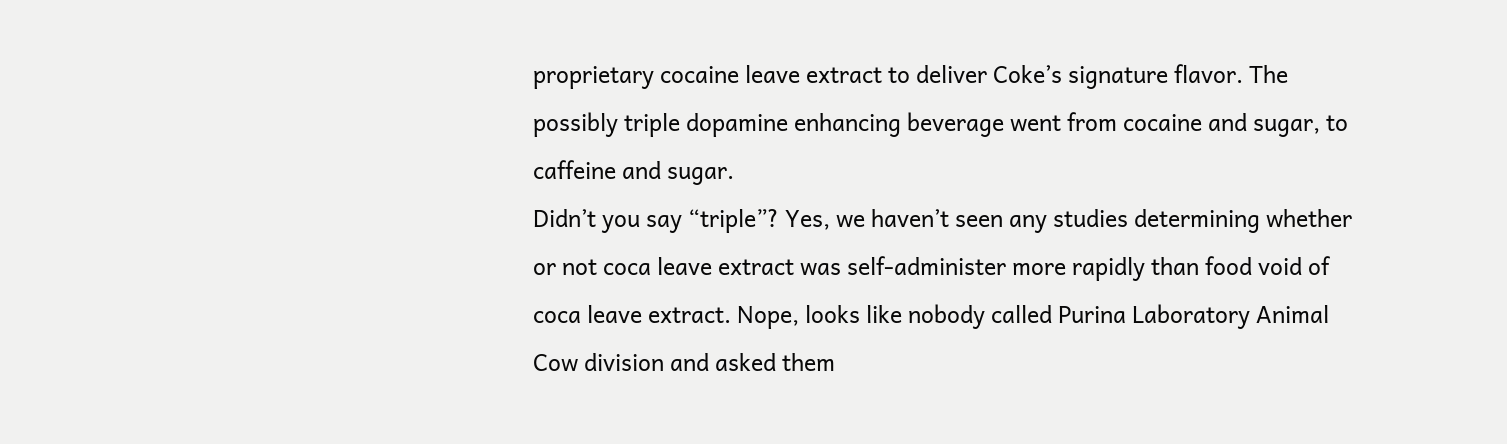proprietary cocaine leave extract to deliver Coke’s signature flavor. The possibly triple dopamine enhancing beverage went from cocaine and sugar, to caffeine and sugar.
Didn’t you say “triple”? Yes, we haven’t seen any studies determining whether or not coca leave extract was self-administer more rapidly than food void of coca leave extract. Nope, looks like nobody called Purina Laboratory Animal Cow division and asked them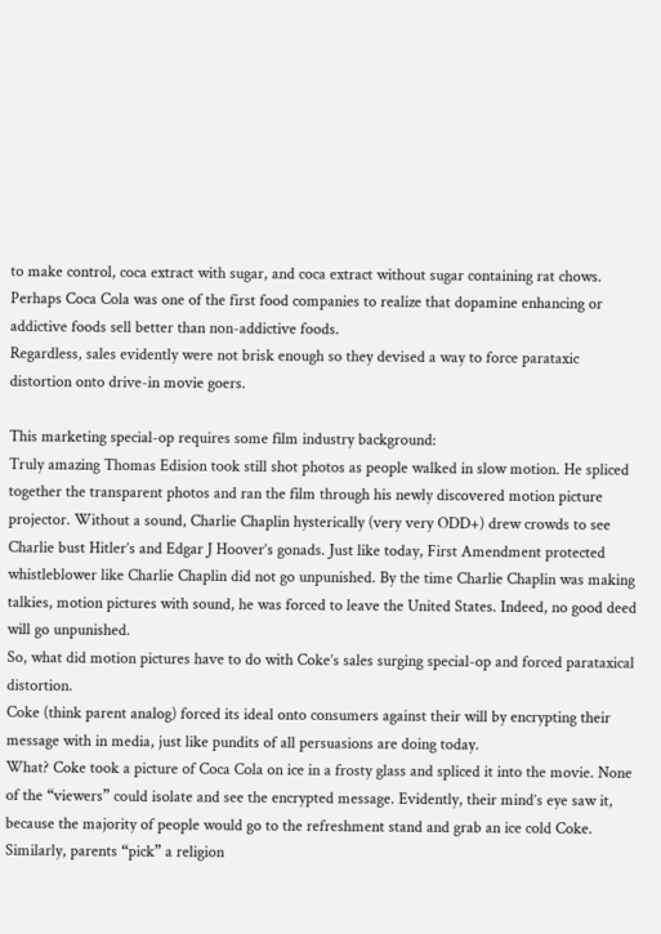to make control, coca extract with sugar, and coca extract without sugar containing rat chows.
Perhaps Coca Cola was one of the first food companies to realize that dopamine enhancing or addictive foods sell better than non-addictive foods.
Regardless, sales evidently were not brisk enough so they devised a way to force parataxic distortion onto drive-in movie goers.

This marketing special-op requires some film industry background:
Truly amazing Thomas Edision took still shot photos as people walked in slow motion. He spliced together the transparent photos and ran the film through his newly discovered motion picture projector. Without a sound, Charlie Chaplin hysterically (very very ODD+) drew crowds to see Charlie bust Hitler’s and Edgar J Hoover’s gonads. Just like today, First Amendment protected whistleblower like Charlie Chaplin did not go unpunished. By the time Charlie Chaplin was making talkies, motion pictures with sound, he was forced to leave the United States. Indeed, no good deed will go unpunished.
So, what did motion pictures have to do with Coke’s sales surging special-op and forced parataxical distortion.
Coke (think parent analog) forced its ideal onto consumers against their will by encrypting their message with in media, just like pundits of all persuasions are doing today.
What? Coke took a picture of Coca Cola on ice in a frosty glass and spliced it into the movie. None of the “viewers” could isolate and see the encrypted message. Evidently, their mind’s eye saw it, because the majority of people would go to the refreshment stand and grab an ice cold Coke.
Similarly, parents “pick” a religion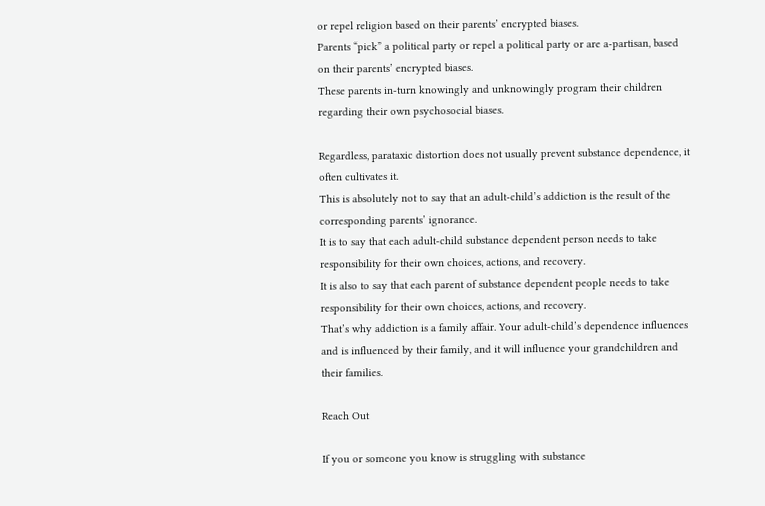or repel religion based on their parents’ encrypted biases.
Parents “pick” a political party or repel a political party or are a-partisan, based on their parents’ encrypted biases.
These parents in-turn knowingly and unknowingly program their children regarding their own psychosocial biases.

Regardless, parataxic distortion does not usually prevent substance dependence, it often cultivates it.
This is absolutely not to say that an adult-child’s addiction is the result of the corresponding parents’ ignorance.
It is to say that each adult-child substance dependent person needs to take responsibility for their own choices, actions, and recovery.
It is also to say that each parent of substance dependent people needs to take responsibility for their own choices, actions, and recovery.
That’s why addiction is a family affair. Your adult-child’s dependence influences and is influenced by their family, and it will influence your grandchildren and their families.

Reach Out

If you or someone you know is struggling with substance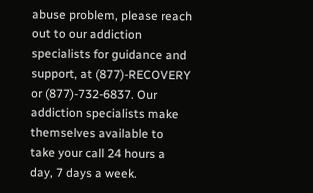abuse problem, please reach out to our addiction specialists for guidance and support, at (877)-RECOVERY or (877)-732-6837. Our addiction specialists make themselves available to take your call 24 hours a day, 7 days a week.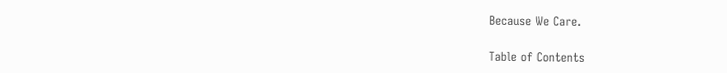Because We Care.

Table of Contents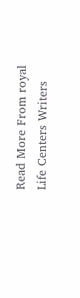Read More From royal Life Centers Writers